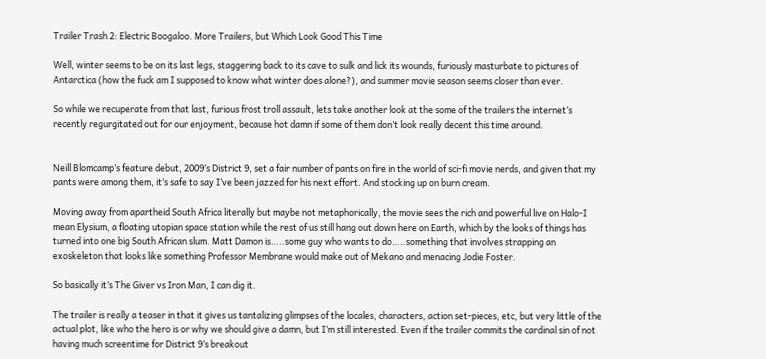Trailer Trash 2: Electric Boogaloo. More Trailers, but Which Look Good This Time

Well, winter seems to be on its last legs, staggering back to its cave to sulk and lick its wounds, furiously masturbate to pictures of Antarctica (how the fuck am I supposed to know what winter does alone?), and summer movie season seems closer than ever.

So while we recuperate from that last, furious frost troll assault, lets take another look at the some of the trailers the internet’s recently regurgitated out for our enjoyment, because hot damn if some of them don’t look really decent this time around.


Neill Blomcamp’s feature debut, 2009’s District 9, set a fair number of pants on fire in the world of sci-fi movie nerds, and given that my pants were among them, it’s safe to say I’ve been jazzed for his next effort. And stocking up on burn cream.

Moving away from apartheid South Africa literally but maybe not metaphorically, the movie sees the rich and powerful live on Halo-I mean Elysium, a floating utopian space station while the rest of us still hang out down here on Earth, which by the looks of things has turned into one big South African slum. Matt Damon is…..some guy who wants to do…..something that involves strapping an exoskeleton that looks like something Professor Membrane would make out of Mekano and menacing Jodie Foster.

So basically it’s The Giver vs Iron Man, I can dig it.

The trailer is really a teaser in that it gives us tantalizing glimpses of the locales, characters, action set-pieces, etc, but very little of the actual plot, like who the hero is or why we should give a damn, but I’m still interested. Even if the trailer commits the cardinal sin of not having much screentime for District 9’s breakout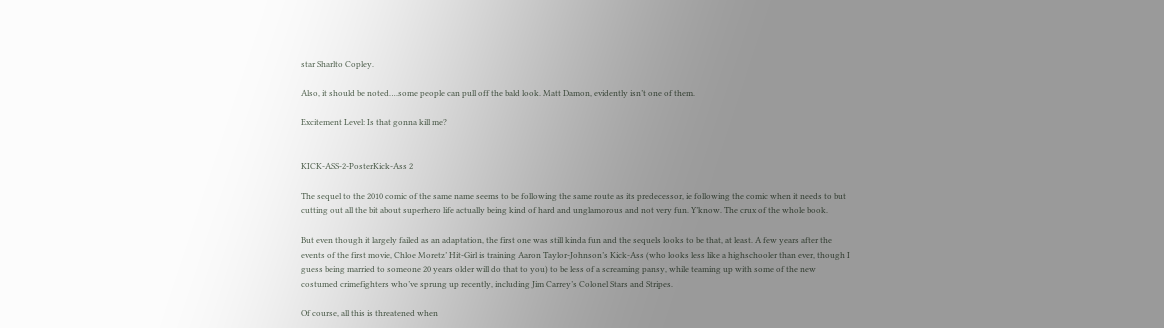star Sharlto Copley.

Also, it should be noted….some people can pull off the bald look. Matt Damon, evidently isn’t one of them.

Excitement Level: Is that gonna kill me?


KICK-ASS-2-PosterKick-Ass 2

The sequel to the 2010 comic of the same name seems to be following the same route as its predecessor, ie following the comic when it needs to but cutting out all the bit about superhero life actually being kind of hard and unglamorous and not very fun. Y’know. The crux of the whole book.

But even though it largely failed as an adaptation, the first one was still kinda fun and the sequels looks to be that, at least. A few years after the events of the first movie, Chloe Moretz’ Hit-Girl is training Aaron Taylor-Johnson’s Kick-Ass (who looks less like a highschooler than ever, though I guess being married to someone 20 years older will do that to you) to be less of a screaming pansy, while teaming up with some of the new costumed crimefighters who’ve sprung up recently, including Jim Carrey’s Colonel Stars and Stripes.

Of course, all this is threatened when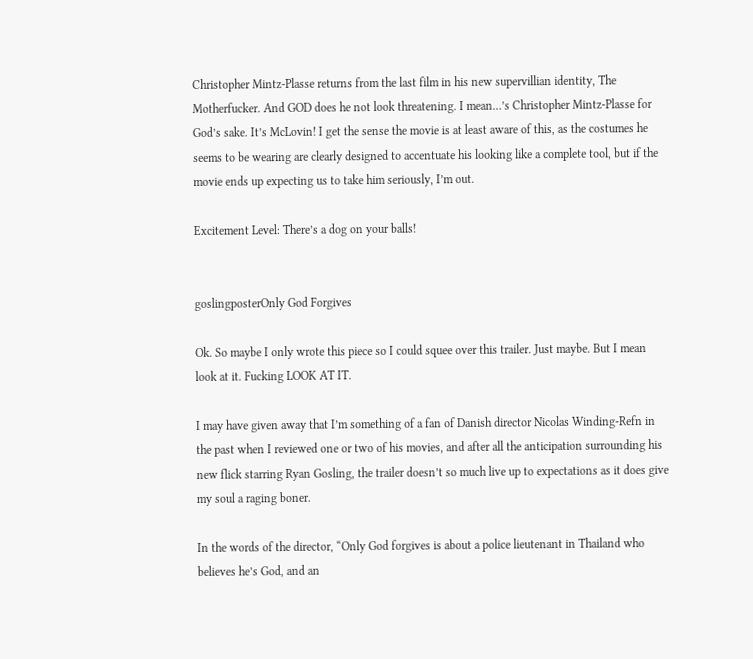Christopher Mintz-Plasse returns from the last film in his new supervillian identity, The Motherfucker. And GOD does he not look threatening. I mean…’s Christopher Mintz-Plasse for God’s sake. It’s McLovin! I get the sense the movie is at least aware of this, as the costumes he seems to be wearing are clearly designed to accentuate his looking like a complete tool, but if the movie ends up expecting us to take him seriously, I’m out.

Excitement Level: There’s a dog on your balls!


goslingposterOnly God Forgives

Ok. So maybe I only wrote this piece so I could squee over this trailer. Just maybe. But I mean look at it. Fucking LOOK AT IT.

I may have given away that I’m something of a fan of Danish director Nicolas Winding-Refn in the past when I reviewed one or two of his movies, and after all the anticipation surrounding his new flick starring Ryan Gosling, the trailer doesn’t so much live up to expectations as it does give my soul a raging boner.

In the words of the director, “Only God forgives is about a police lieutenant in Thailand who believes he’s God, and an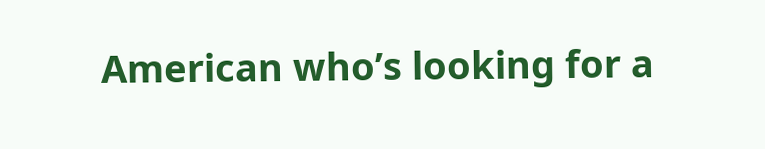American who’s looking for a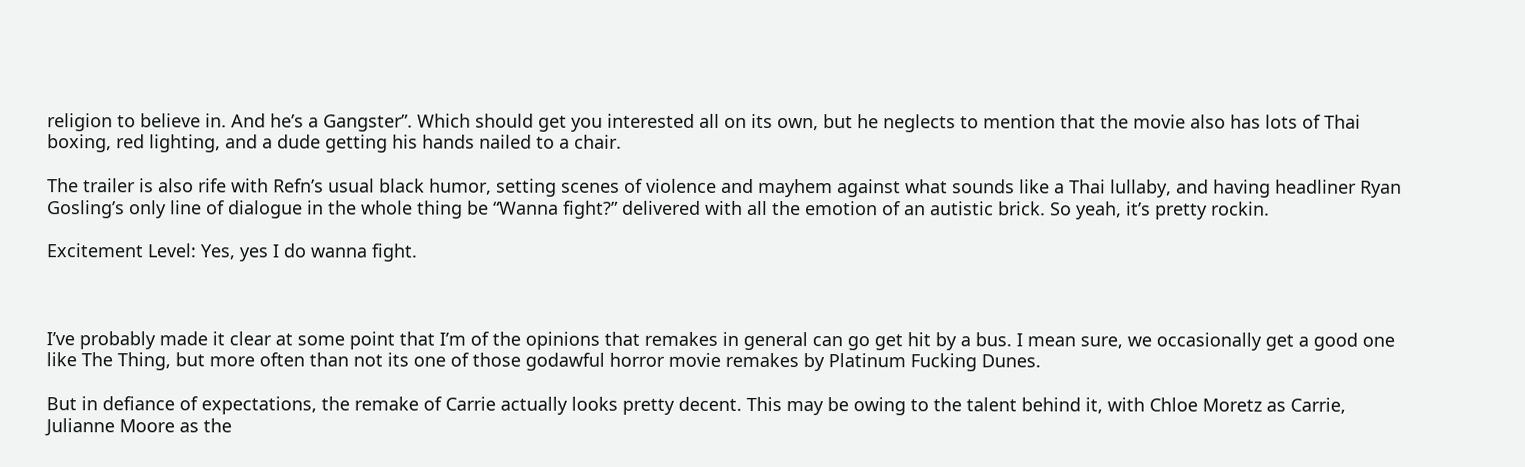religion to believe in. And he’s a Gangster”. Which should get you interested all on its own, but he neglects to mention that the movie also has lots of Thai boxing, red lighting, and a dude getting his hands nailed to a chair.

The trailer is also rife with Refn’s usual black humor, setting scenes of violence and mayhem against what sounds like a Thai lullaby, and having headliner Ryan Gosling’s only line of dialogue in the whole thing be “Wanna fight?” delivered with all the emotion of an autistic brick. So yeah, it’s pretty rockin.

Excitement Level: Yes, yes I do wanna fight.



I’ve probably made it clear at some point that I’m of the opinions that remakes in general can go get hit by a bus. I mean sure, we occasionally get a good one like The Thing, but more often than not its one of those godawful horror movie remakes by Platinum Fucking Dunes.

But in defiance of expectations, the remake of Carrie actually looks pretty decent. This may be owing to the talent behind it, with Chloe Moretz as Carrie, Julianne Moore as the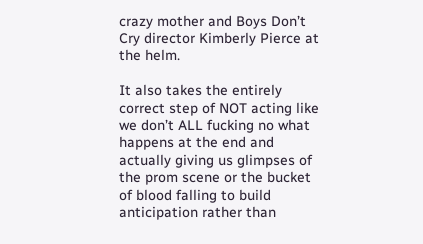crazy mother and Boys Don’t Cry director Kimberly Pierce at the helm.

It also takes the entirely correct step of NOT acting like we don’t ALL fucking no what happens at the end and actually giving us glimpses of the prom scene or the bucket of blood falling to build anticipation rather than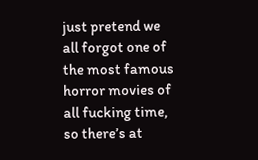just pretend we all forgot one of the most famous horror movies of all fucking time, so there’s at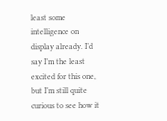least some intelligence on display already. I’d say I’m the least excited for this one, but I’m still quite curious to see how it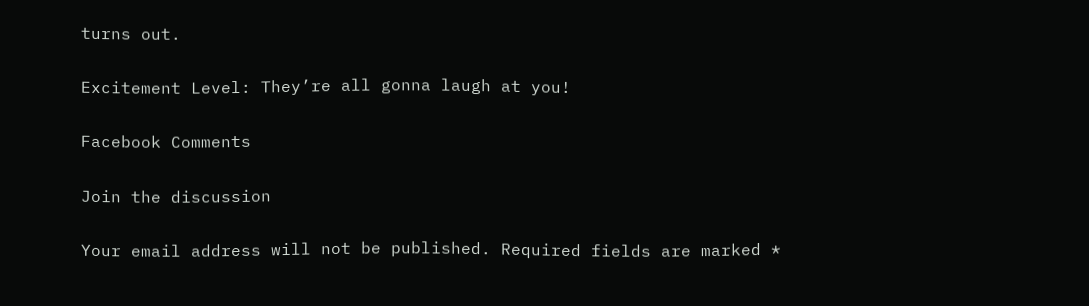turns out.

Excitement Level: They’re all gonna laugh at you!

Facebook Comments

Join the discussion

Your email address will not be published. Required fields are marked *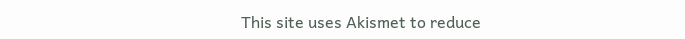This site uses Akismet to reduce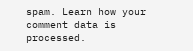spam. Learn how your comment data is processed.